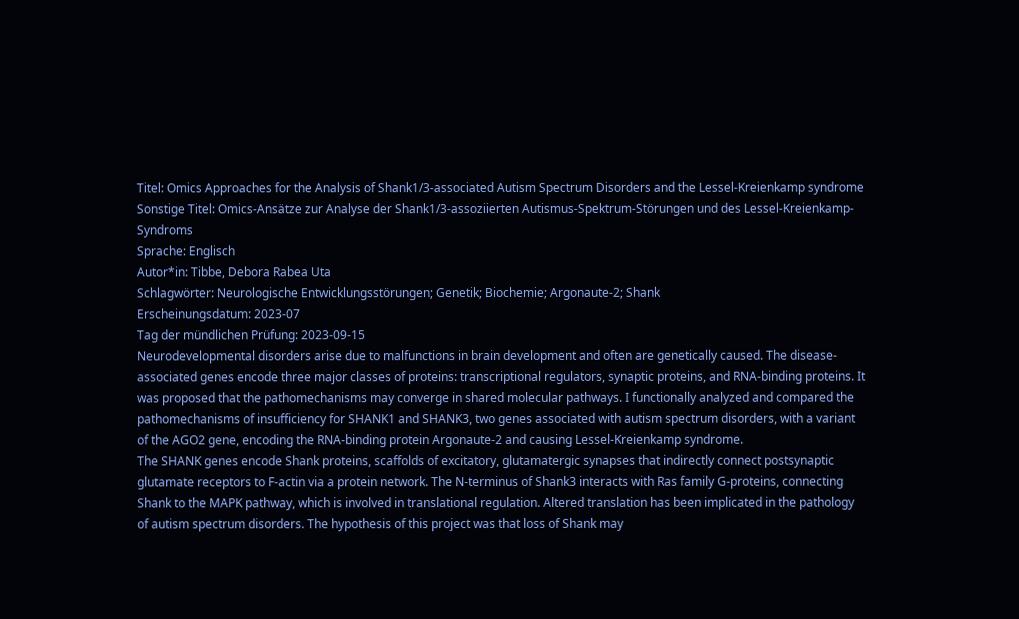Titel: Omics Approaches for the Analysis of Shank1/3-associated Autism Spectrum Disorders and the Lessel-Kreienkamp syndrome
Sonstige Titel: Omics-Ansätze zur Analyse der Shank1/3-assoziierten Autismus-Spektrum-Störungen und des Lessel-Kreienkamp-Syndroms
Sprache: Englisch
Autor*in: Tibbe, Debora Rabea Uta
Schlagwörter: Neurologische Entwicklungsstörungen; Genetik; Biochemie; Argonaute-2; Shank
Erscheinungsdatum: 2023-07
Tag der mündlichen Prüfung: 2023-09-15
Neurodevelopmental disorders arise due to malfunctions in brain development and often are genetically caused. The disease-associated genes encode three major classes of proteins: transcriptional regulators, synaptic proteins, and RNA-binding proteins. It was proposed that the pathomechanisms may converge in shared molecular pathways. I functionally analyzed and compared the pathomechanisms of insufficiency for SHANK1 and SHANK3, two genes associated with autism spectrum disorders, with a variant of the AGO2 gene, encoding the RNA-binding protein Argonaute-2 and causing Lessel-Kreienkamp syndrome.
The SHANK genes encode Shank proteins, scaffolds of excitatory, glutamatergic synapses that indirectly connect postsynaptic glutamate receptors to F-actin via a protein network. The N-terminus of Shank3 interacts with Ras family G-proteins, connecting Shank to the MAPK pathway, which is involved in translational regulation. Altered translation has been implicated in the pathology of autism spectrum disorders. The hypothesis of this project was that loss of Shank may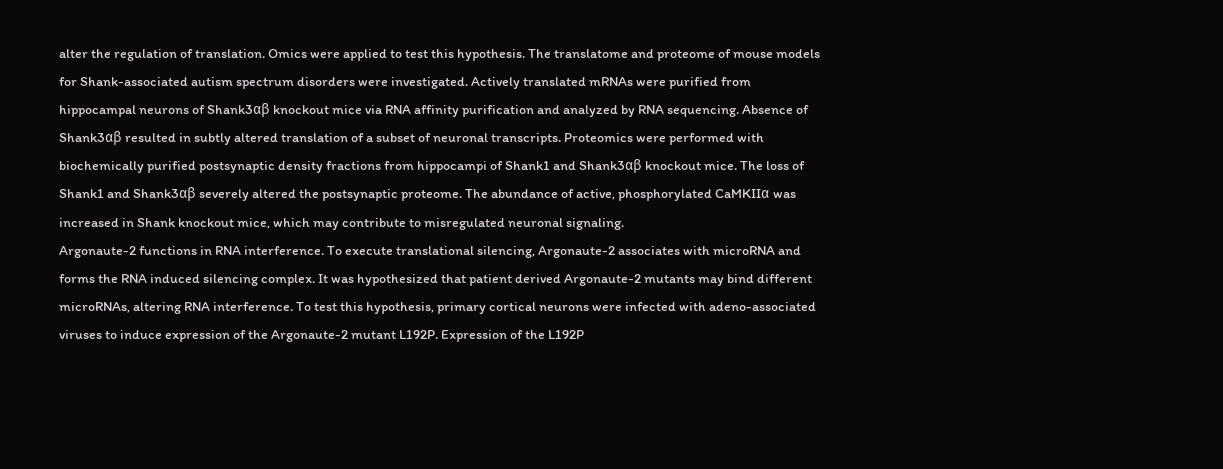alter the regulation of translation. Omics were applied to test this hypothesis. The translatome and proteome of mouse models for Shank-associated autism spectrum disorders were investigated. Actively translated mRNAs were purified from hippocampal neurons of Shank3αβ knockout mice via RNA affinity purification and analyzed by RNA sequencing. Absence of Shank3αβ resulted in subtly altered translation of a subset of neuronal transcripts. Proteomics were performed with biochemically purified postsynaptic density fractions from hippocampi of Shank1 and Shank3αβ knockout mice. The loss of Shank1 and Shank3αβ severely altered the postsynaptic proteome. The abundance of active, phosphorylated CaMKIIα was increased in Shank knockout mice, which may contribute to misregulated neuronal signaling.
Argonaute-2 functions in RNA interference. To execute translational silencing, Argonaute-2 associates with microRNA and forms the RNA induced silencing complex. It was hypothesized that patient derived Argonaute-2 mutants may bind different microRNAs, altering RNA interference. To test this hypothesis, primary cortical neurons were infected with adeno-associated viruses to induce expression of the Argonaute-2 mutant L192P. Expression of the L192P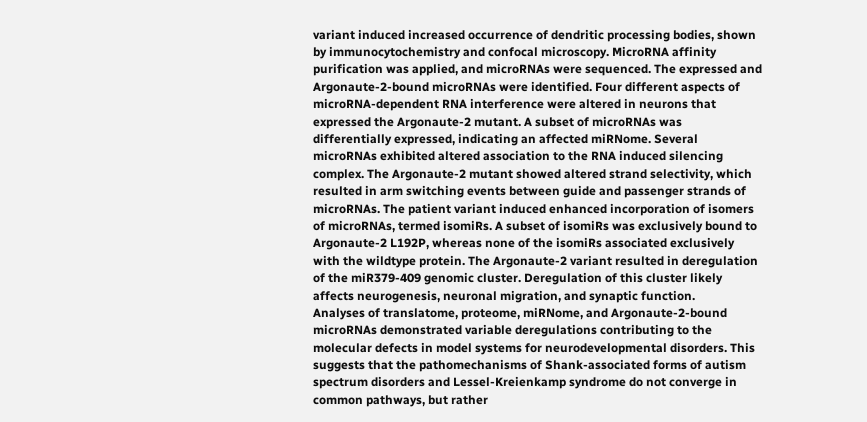variant induced increased occurrence of dendritic processing bodies, shown by immunocytochemistry and confocal microscopy. MicroRNA affinity purification was applied, and microRNAs were sequenced. The expressed and Argonaute-2-bound microRNAs were identified. Four different aspects of microRNA-dependent RNA interference were altered in neurons that expressed the Argonaute-2 mutant. A subset of microRNAs was differentially expressed, indicating an affected miRNome. Several microRNAs exhibited altered association to the RNA induced silencing complex. The Argonaute-2 mutant showed altered strand selectivity, which resulted in arm switching events between guide and passenger strands of microRNAs. The patient variant induced enhanced incorporation of isomers of microRNAs, termed isomiRs. A subset of isomiRs was exclusively bound to Argonaute-2 L192P, whereas none of the isomiRs associated exclusively with the wildtype protein. The Argonaute-2 variant resulted in deregulation of the miR379-409 genomic cluster. Deregulation of this cluster likely affects neurogenesis, neuronal migration, and synaptic function.
Analyses of translatome, proteome, miRNome, and Argonaute-2-bound microRNAs demonstrated variable deregulations contributing to the molecular defects in model systems for neurodevelopmental disorders. This suggests that the pathomechanisms of Shank-associated forms of autism spectrum disorders and Lessel-Kreienkamp syndrome do not converge in common pathways, but rather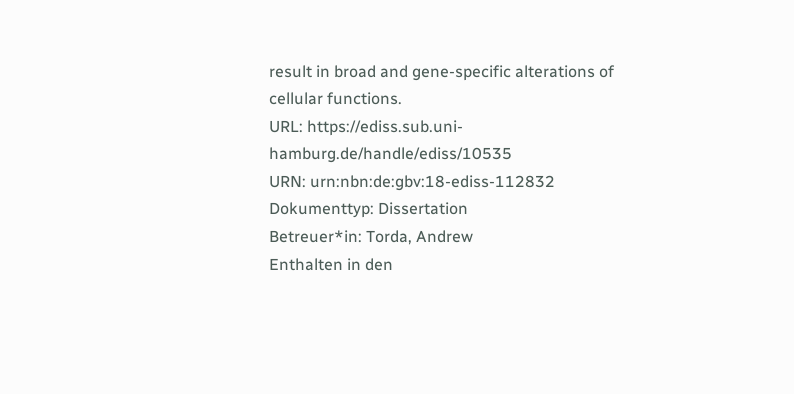result in broad and gene-specific alterations of cellular functions.
URL: https://ediss.sub.uni-hamburg.de/handle/ediss/10535
URN: urn:nbn:de:gbv:18-ediss-112832
Dokumenttyp: Dissertation
Betreuer*in: Torda, Andrew
Enthalten in den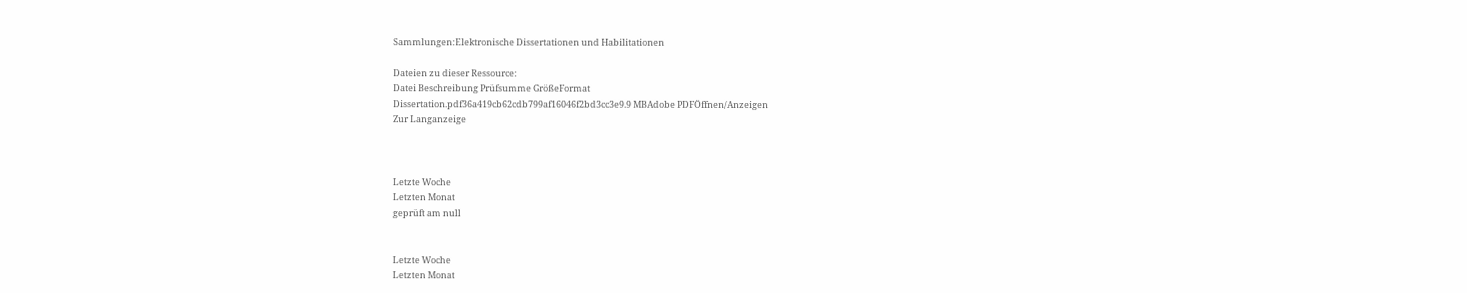Sammlungen:Elektronische Dissertationen und Habilitationen

Dateien zu dieser Ressource:
Datei Beschreibung Prüfsumme GrößeFormat
Dissertation.pdf36a419cb62cdb799af16046f2bd3cc3e9.9 MBAdobe PDFÖffnen/Anzeigen
Zur Langanzeige



Letzte Woche
Letzten Monat
geprüft am null


Letzte Woche
Letzten Monat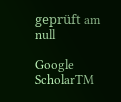geprüft am null

Google ScholarTM